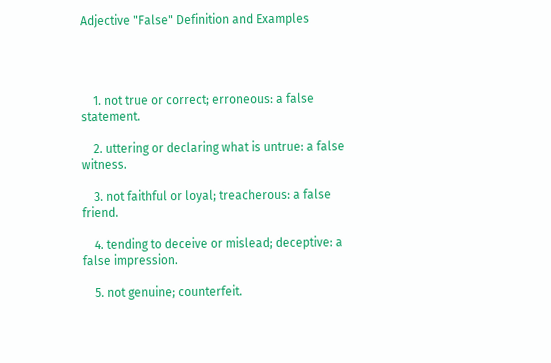Adjective "False" Definition and Examples




    1. not true or correct; erroneous: a false statement.

    2. uttering or declaring what is untrue: a false witness.

    3. not faithful or loyal; treacherous: a false friend.

    4. tending to deceive or mislead; deceptive: a false impression.

    5. not genuine; counterfeit.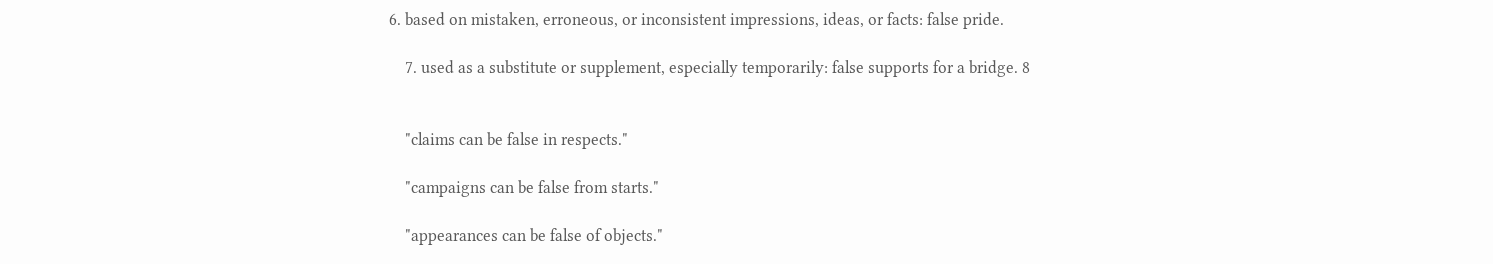6. based on mistaken, erroneous, or inconsistent impressions, ideas, or facts: false pride.

    7. used as a substitute or supplement, especially temporarily: false supports for a bridge. 8


    "claims can be false in respects."

    "campaigns can be false from starts."

    "appearances can be false of objects."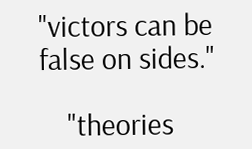"victors can be false on sides."

    "theories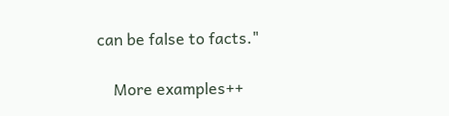can be false to facts."

    More examples++